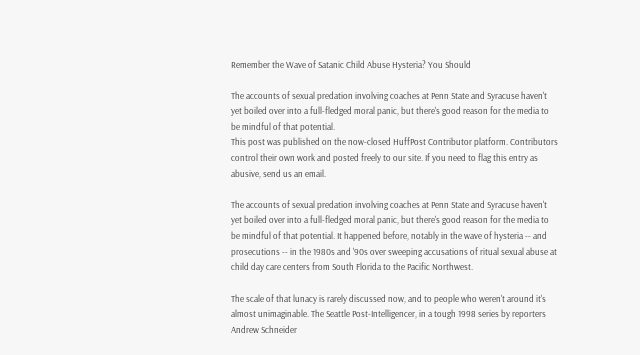Remember the Wave of Satanic Child Abuse Hysteria? You Should

The accounts of sexual predation involving coaches at Penn State and Syracuse haven't yet boiled over into a full-fledged moral panic, but there's good reason for the media to be mindful of that potential.
This post was published on the now-closed HuffPost Contributor platform. Contributors control their own work and posted freely to our site. If you need to flag this entry as abusive, send us an email.

The accounts of sexual predation involving coaches at Penn State and Syracuse haven't yet boiled over into a full-fledged moral panic, but there's good reason for the media to be mindful of that potential. It happened before, notably in the wave of hysteria -- and prosecutions -- in the 1980s and '90s over sweeping accusations of ritual sexual abuse at child day care centers from South Florida to the Pacific Northwest.

The scale of that lunacy is rarely discussed now, and to people who weren't around it's almost unimaginable. The Seattle Post-Intelligencer, in a tough 1998 series by reporters Andrew Schneider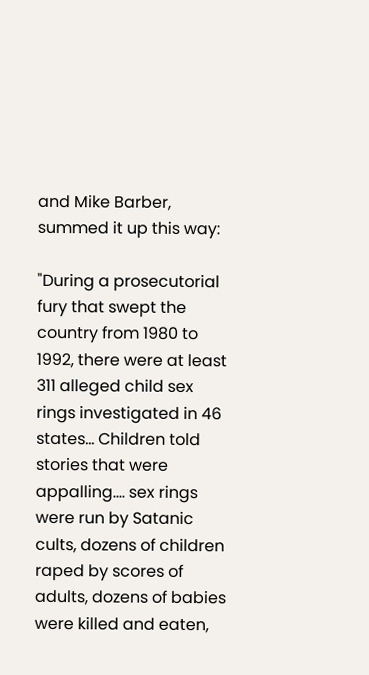and Mike Barber, summed it up this way:

"During a prosecutorial fury that swept the country from 1980 to 1992, there were at least 311 alleged child sex rings investigated in 46 states... Children told stories that were appalling.... sex rings were run by Satanic cults, dozens of children raped by scores of adults, dozens of babies were killed and eaten,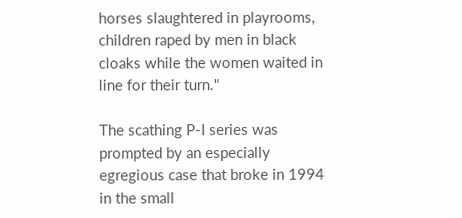horses slaughtered in playrooms, children raped by men in black cloaks while the women waited in line for their turn."

The scathing P-I series was prompted by an especially egregious case that broke in 1994 in the small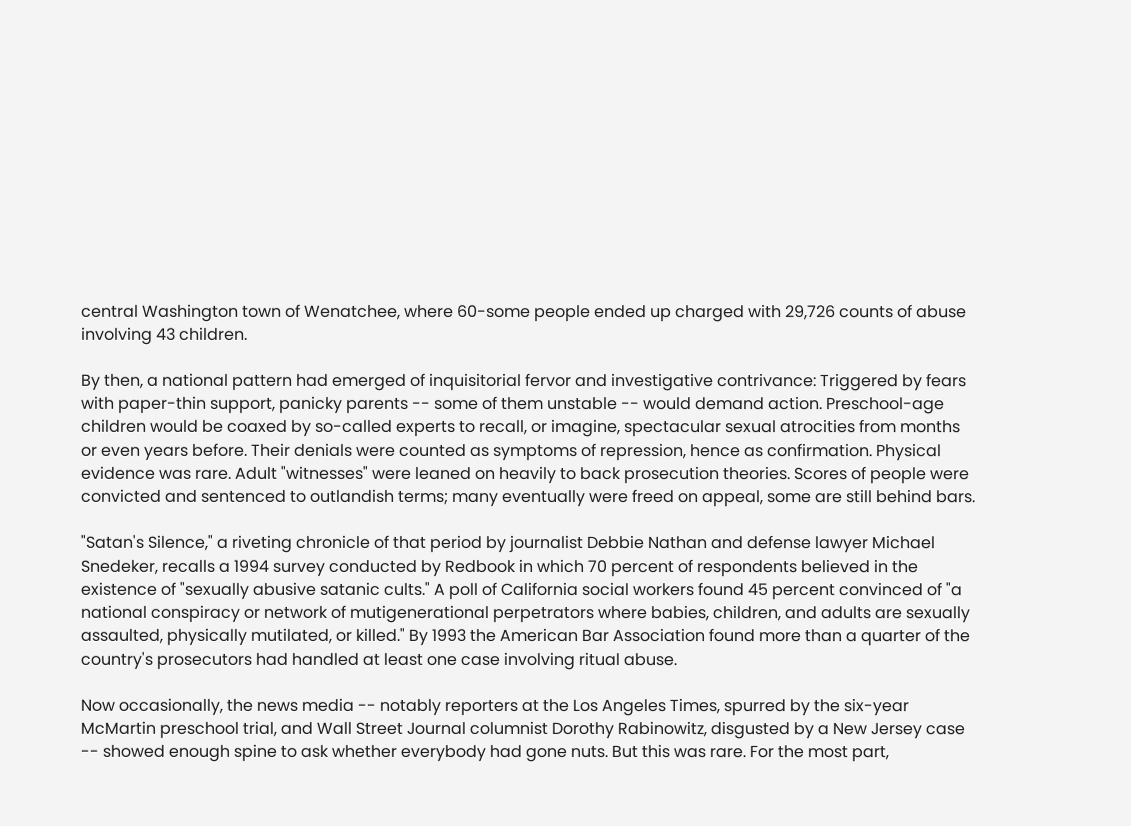central Washington town of Wenatchee, where 60-some people ended up charged with 29,726 counts of abuse involving 43 children.

By then, a national pattern had emerged of inquisitorial fervor and investigative contrivance: Triggered by fears with paper-thin support, panicky parents -- some of them unstable -- would demand action. Preschool-age children would be coaxed by so-called experts to recall, or imagine, spectacular sexual atrocities from months or even years before. Their denials were counted as symptoms of repression, hence as confirmation. Physical evidence was rare. Adult "witnesses" were leaned on heavily to back prosecution theories. Scores of people were convicted and sentenced to outlandish terms; many eventually were freed on appeal, some are still behind bars.

"Satan's Silence," a riveting chronicle of that period by journalist Debbie Nathan and defense lawyer Michael Snedeker, recalls a 1994 survey conducted by Redbook in which 70 percent of respondents believed in the existence of "sexually abusive satanic cults." A poll of California social workers found 45 percent convinced of "a national conspiracy or network of mutigenerational perpetrators where babies, children, and adults are sexually assaulted, physically mutilated, or killed." By 1993 the American Bar Association found more than a quarter of the country's prosecutors had handled at least one case involving ritual abuse.

Now occasionally, the news media -- notably reporters at the Los Angeles Times, spurred by the six-year McMartin preschool trial, and Wall Street Journal columnist Dorothy Rabinowitz, disgusted by a New Jersey case -- showed enough spine to ask whether everybody had gone nuts. But this was rare. For the most part,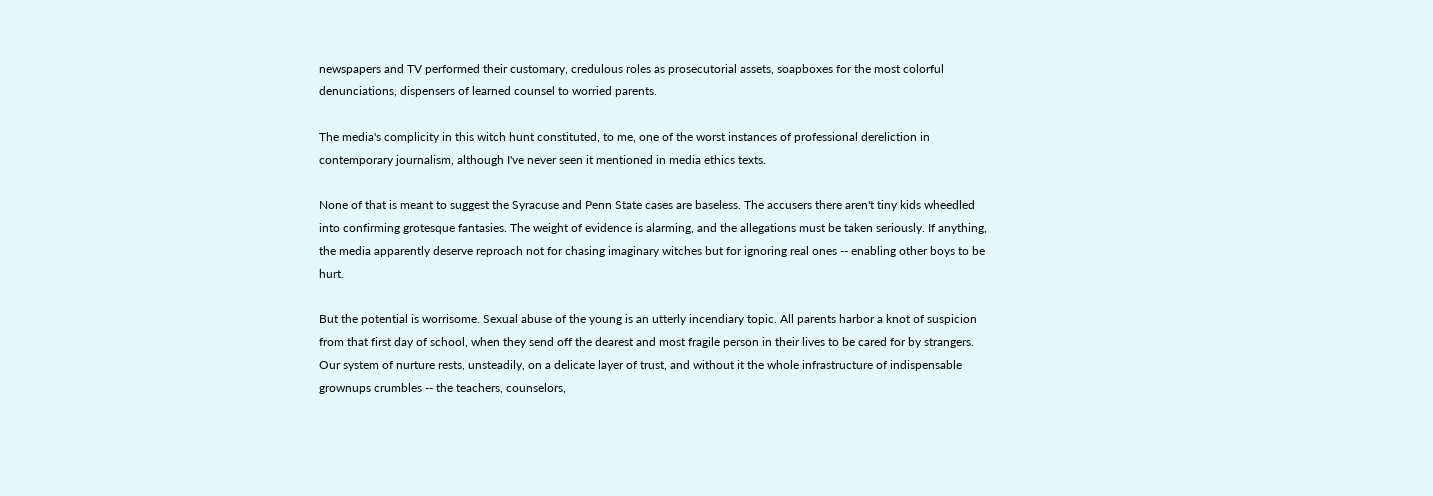newspapers and TV performed their customary, credulous roles as prosecutorial assets, soapboxes for the most colorful denunciations, dispensers of learned counsel to worried parents.

The media's complicity in this witch hunt constituted, to me, one of the worst instances of professional dereliction in contemporary journalism, although I've never seen it mentioned in media ethics texts.

None of that is meant to suggest the Syracuse and Penn State cases are baseless. The accusers there aren't tiny kids wheedled into confirming grotesque fantasies. The weight of evidence is alarming, and the allegations must be taken seriously. If anything, the media apparently deserve reproach not for chasing imaginary witches but for ignoring real ones -- enabling other boys to be hurt.

But the potential is worrisome. Sexual abuse of the young is an utterly incendiary topic. All parents harbor a knot of suspicion from that first day of school, when they send off the dearest and most fragile person in their lives to be cared for by strangers. Our system of nurture rests, unsteadily, on a delicate layer of trust, and without it the whole infrastructure of indispensable grownups crumbles -- the teachers, counselors,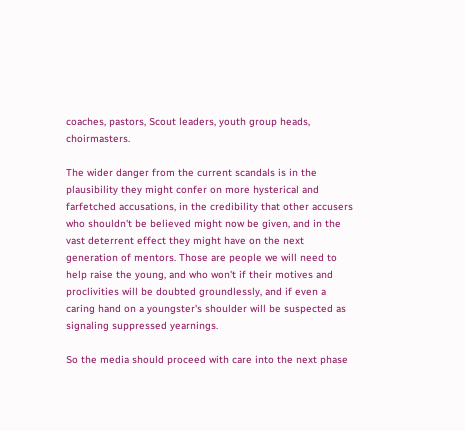coaches, pastors, Scout leaders, youth group heads, choirmasters.

The wider danger from the current scandals is in the plausibility they might confer on more hysterical and farfetched accusations, in the credibility that other accusers who shouldn't be believed might now be given, and in the vast deterrent effect they might have on the next generation of mentors. Those are people we will need to help raise the young, and who won't if their motives and proclivities will be doubted groundlessly, and if even a caring hand on a youngster's shoulder will be suspected as signaling suppressed yearnings.

So the media should proceed with care into the next phase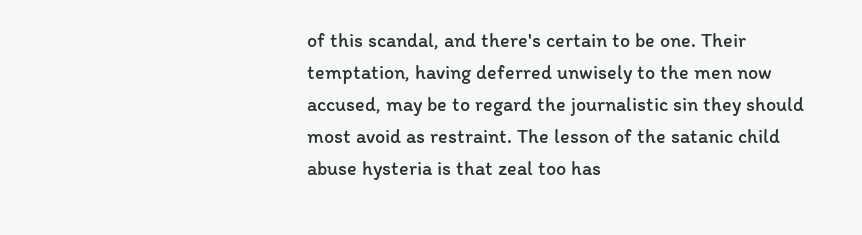of this scandal, and there's certain to be one. Their temptation, having deferred unwisely to the men now accused, may be to regard the journalistic sin they should most avoid as restraint. The lesson of the satanic child abuse hysteria is that zeal too has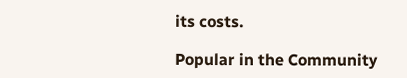its costs.

Popular in the Community